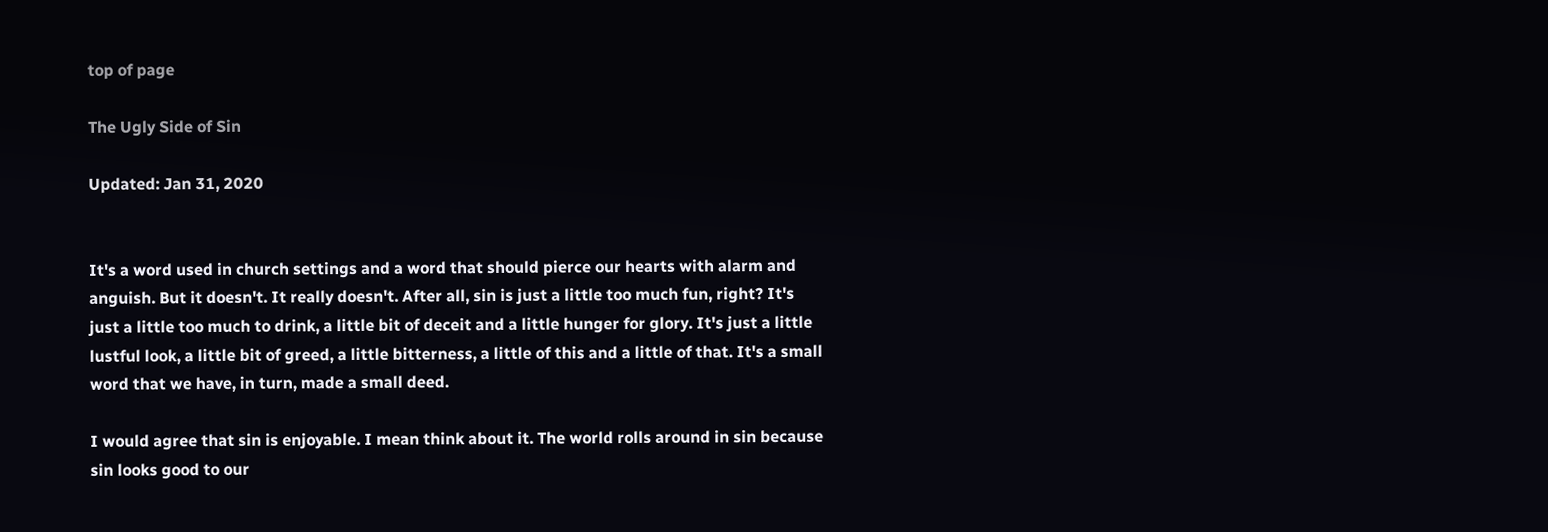top of page

The Ugly Side of Sin

Updated: Jan 31, 2020


It's a word used in church settings and a word that should pierce our hearts with alarm and anguish. But it doesn't. It really doesn't. After all, sin is just a little too much fun, right? It's just a little too much to drink, a little bit of deceit and a little hunger for glory. It's just a little lustful look, a little bit of greed, a little bitterness, a little of this and a little of that. It's a small word that we have, in turn, made a small deed.

I would agree that sin is enjoyable. I mean think about it. The world rolls around in sin because sin looks good to our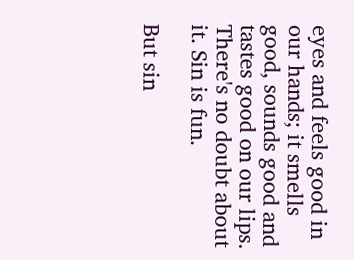eyes and feels good in our hands; it smells good, sounds good and tastes good on our lips. There's no doubt about it. Sin is fun.

But sin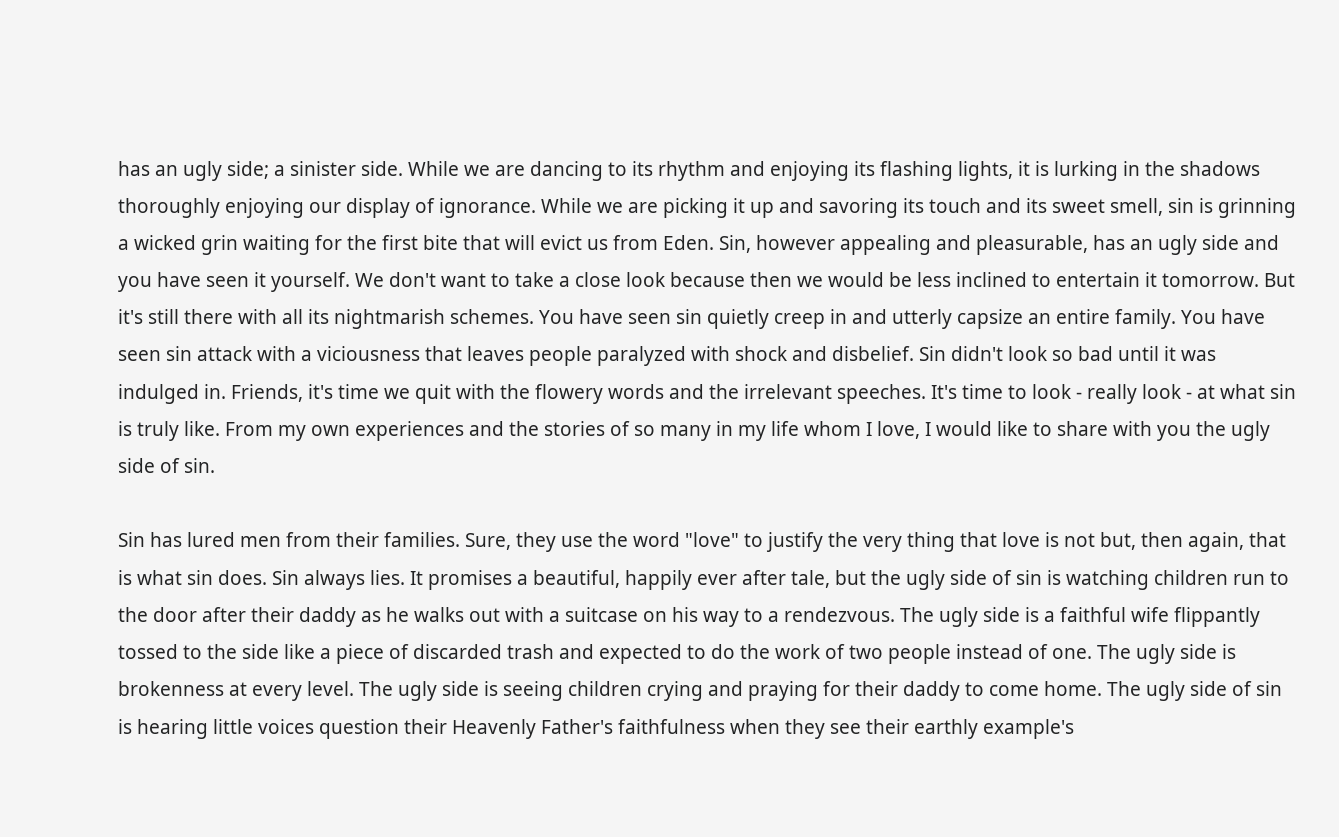has an ugly side; a sinister side. While we are dancing to its rhythm and enjoying its flashing lights, it is lurking in the shadows thoroughly enjoying our display of ignorance. While we are picking it up and savoring its touch and its sweet smell, sin is grinning a wicked grin waiting for the first bite that will evict us from Eden. Sin, however appealing and pleasurable, has an ugly side and you have seen it yourself. We don't want to take a close look because then we would be less inclined to entertain it tomorrow. But it's still there with all its nightmarish schemes. You have seen sin quietly creep in and utterly capsize an entire family. You have seen sin attack with a viciousness that leaves people paralyzed with shock and disbelief. Sin didn't look so bad until it was indulged in. Friends, it's time we quit with the flowery words and the irrelevant speeches. It's time to look - really look - at what sin is truly like. From my own experiences and the stories of so many in my life whom I love, I would like to share with you the ugly side of sin.

Sin has lured men from their families. Sure, they use the word "love" to justify the very thing that love is not but, then again, that is what sin does. Sin always lies. It promises a beautiful, happily ever after tale, but the ugly side of sin is watching children run to the door after their daddy as he walks out with a suitcase on his way to a rendezvous. The ugly side is a faithful wife flippantly tossed to the side like a piece of discarded trash and expected to do the work of two people instead of one. The ugly side is brokenness at every level. The ugly side is seeing children crying and praying for their daddy to come home. The ugly side of sin is hearing little voices question their Heavenly Father's faithfulness when they see their earthly example's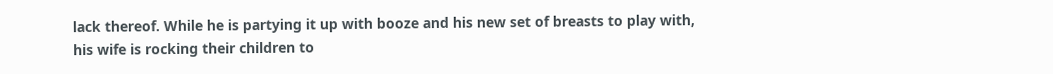lack thereof. While he is partying it up with booze and his new set of breasts to play with, his wife is rocking their children to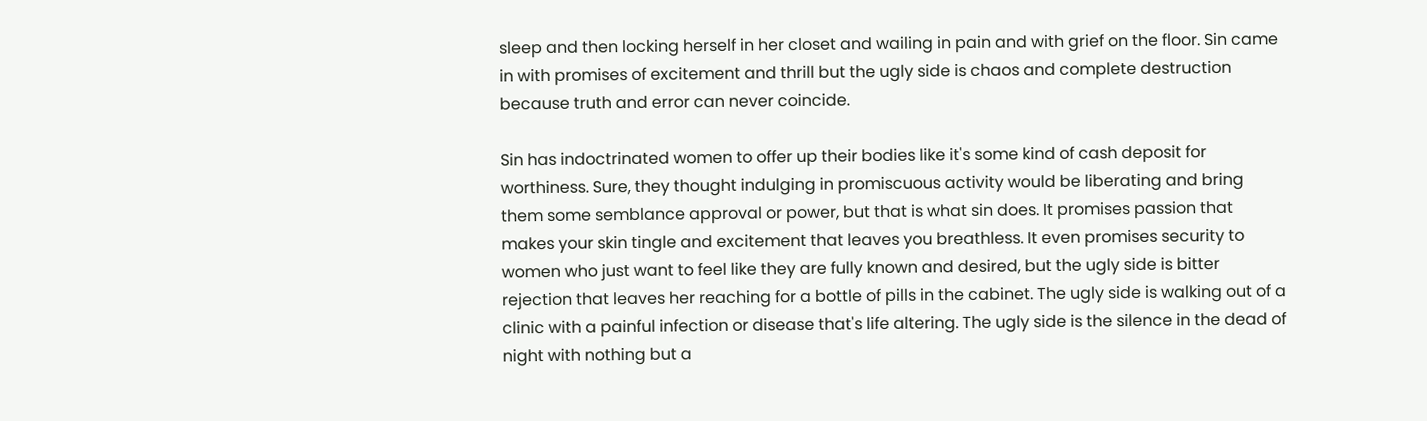sleep and then locking herself in her closet and wailing in pain and with grief on the floor. Sin came in with promises of excitement and thrill but the ugly side is chaos and complete destruction because truth and error can never coincide.

Sin has indoctrinated women to offer up their bodies like it's some kind of cash deposit for worthiness. Sure, they thought indulging in promiscuous activity would be liberating and bring them some semblance approval or power, but that is what sin does. It promises passion that makes your skin tingle and excitement that leaves you breathless. It even promises security to women who just want to feel like they are fully known and desired, but the ugly side is bitter rejection that leaves her reaching for a bottle of pills in the cabinet. The ugly side is walking out of a clinic with a painful infection or disease that's life altering. The ugly side is the silence in the dead of night with nothing but a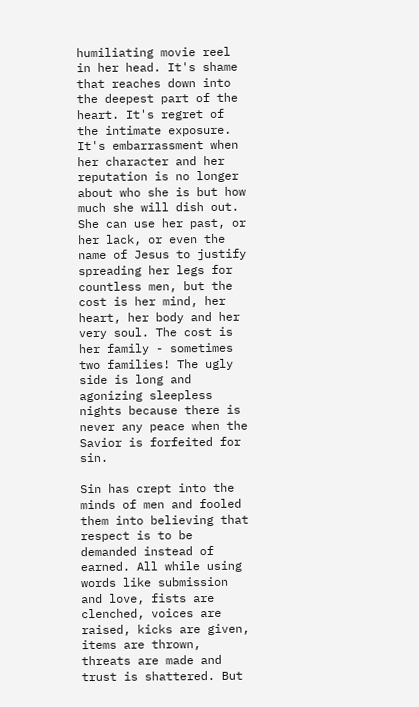humiliating movie reel in her head. It's shame that reaches down into the deepest part of the heart. It's regret of the intimate exposure. It's embarrassment when her character and her reputation is no longer about who she is but how much she will dish out. She can use her past, or her lack, or even the name of Jesus to justify spreading her legs for countless men, but the cost is her mind, her heart, her body and her very soul. The cost is her family - sometimes two families! The ugly side is long and agonizing sleepless nights because there is never any peace when the Savior is forfeited for sin.

Sin has crept into the minds of men and fooled them into believing that respect is to be demanded instead of earned. All while using words like submission and love, fists are clenched, voices are raised, kicks are given, items are thrown, threats are made and trust is shattered. But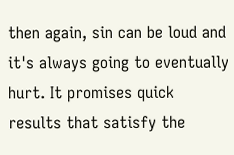then again, sin can be loud and it's always going to eventually hurt. It promises quick results that satisfy the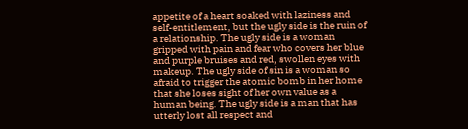appetite of a heart soaked with laziness and self-entitlement, but the ugly side is the ruin of a relationship. The ugly side is a woman gripped with pain and fear who covers her blue and purple bruises and red, swollen eyes with makeup. The ugly side of sin is a woman so afraid to trigger the atomic bomb in her home that she loses sight of her own value as a human being. The ugly side is a man that has utterly lost all respect and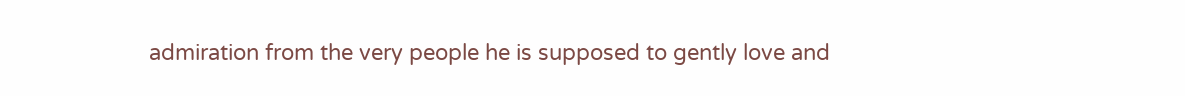admiration from the very people he is supposed to gently love and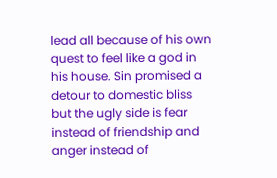lead all because of his own quest to feel like a god in his house. Sin promised a detour to domestic bliss but the ugly side is fear instead of friendship and anger instead of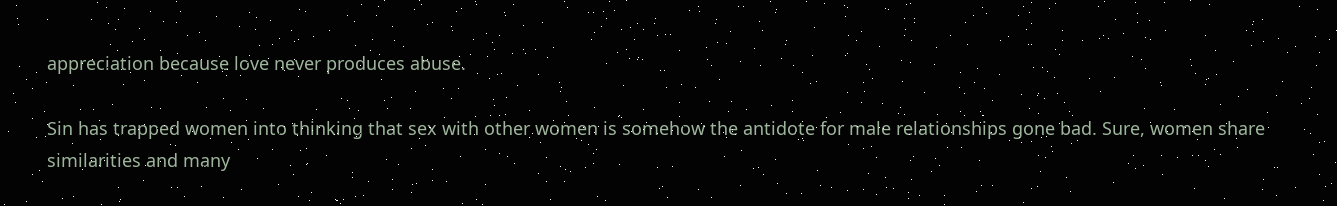appreciation because love never produces abuse.

Sin has trapped women into thinking that sex with other women is somehow the antidote for male relationships gone bad. Sure, women share similarities and many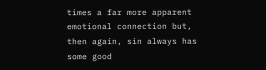times a far more apparent emotional connection but, then again, sin always has some good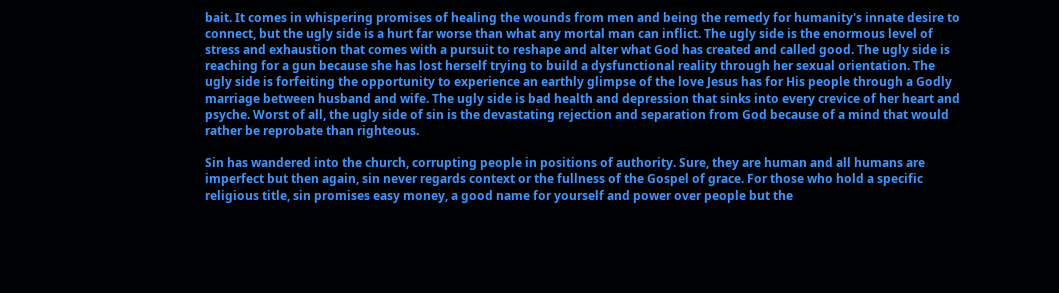bait. It comes in whispering promises of healing the wounds from men and being the remedy for humanity's innate desire to connect, but the ugly side is a hurt far worse than what any mortal man can inflict. The ugly side is the enormous level of stress and exhaustion that comes with a pursuit to reshape and alter what God has created and called good. The ugly side is reaching for a gun because she has lost herself trying to build a dysfunctional reality through her sexual orientation. The ugly side is forfeiting the opportunity to experience an earthly glimpse of the love Jesus has for His people through a Godly marriage between husband and wife. The ugly side is bad health and depression that sinks into every crevice of her heart and psyche. Worst of all, the ugly side of sin is the devastating rejection and separation from God because of a mind that would rather be reprobate than righteous.

Sin has wandered into the church, corrupting people in positions of authority. Sure, they are human and all humans are imperfect but then again, sin never regards context or the fullness of the Gospel of grace. For those who hold a specific religious title, sin promises easy money, a good name for yourself and power over people but the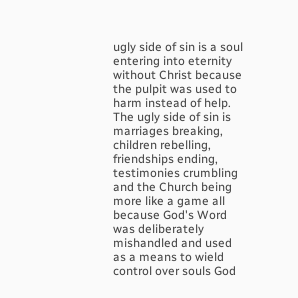ugly side of sin is a soul entering into eternity without Christ because the pulpit was used to harm instead of help. The ugly side of sin is marriages breaking, children rebelling, friendships ending, testimonies crumbling and the Church being more like a game all because God's Word was deliberately mishandled and used as a means to wield control over souls God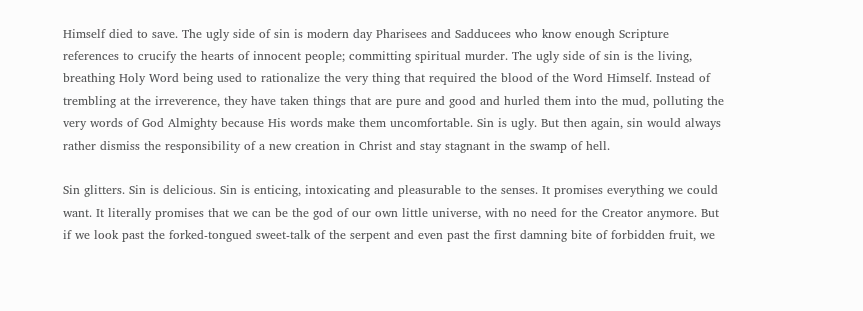Himself died to save. The ugly side of sin is modern day Pharisees and Sadducees who know enough Scripture references to crucify the hearts of innocent people; committing spiritual murder. The ugly side of sin is the living, breathing Holy Word being used to rationalize the very thing that required the blood of the Word Himself. Instead of trembling at the irreverence, they have taken things that are pure and good and hurled them into the mud, polluting the very words of God Almighty because His words make them uncomfortable. Sin is ugly. But then again, sin would always rather dismiss the responsibility of a new creation in Christ and stay stagnant in the swamp of hell.

Sin glitters. Sin is delicious. Sin is enticing, intoxicating and pleasurable to the senses. It promises everything we could want. It literally promises that we can be the god of our own little universe, with no need for the Creator anymore. But if we look past the forked-tongued sweet-talk of the serpent and even past the first damning bite of forbidden fruit, we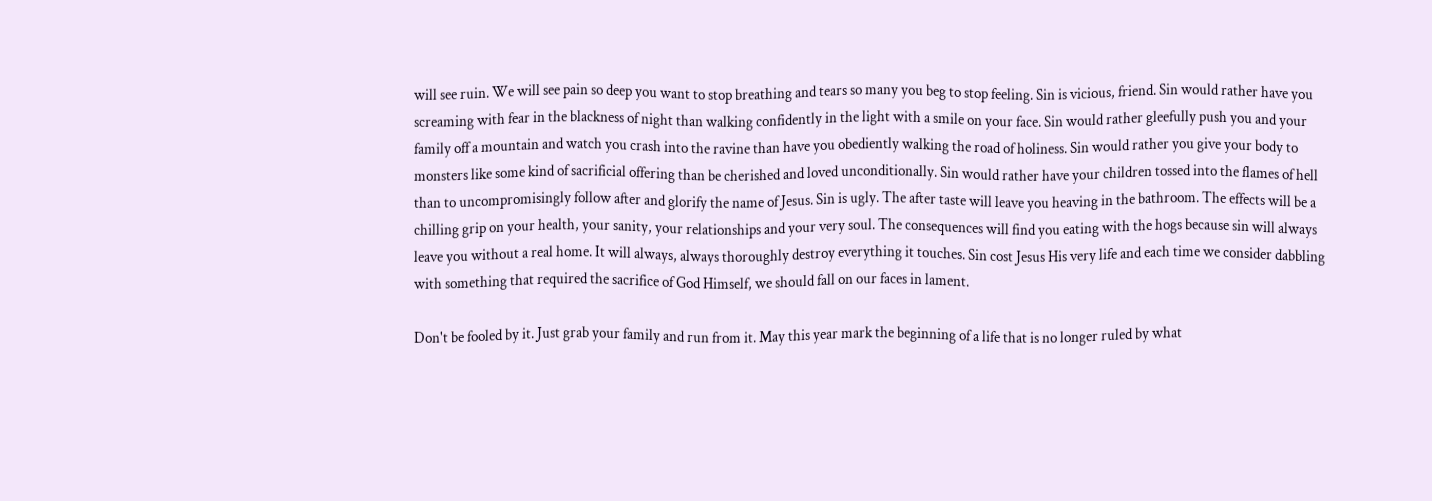will see ruin. We will see pain so deep you want to stop breathing and tears so many you beg to stop feeling. Sin is vicious, friend. Sin would rather have you screaming with fear in the blackness of night than walking confidently in the light with a smile on your face. Sin would rather gleefully push you and your family off a mountain and watch you crash into the ravine than have you obediently walking the road of holiness. Sin would rather you give your body to monsters like some kind of sacrificial offering than be cherished and loved unconditionally. Sin would rather have your children tossed into the flames of hell than to uncompromisingly follow after and glorify the name of Jesus. Sin is ugly. The after taste will leave you heaving in the bathroom. The effects will be a chilling grip on your health, your sanity, your relationships and your very soul. The consequences will find you eating with the hogs because sin will always leave you without a real home. It will always, always thoroughly destroy everything it touches. Sin cost Jesus His very life and each time we consider dabbling with something that required the sacrifice of God Himself, we should fall on our faces in lament.

Don't be fooled by it. Just grab your family and run from it. May this year mark the beginning of a life that is no longer ruled by what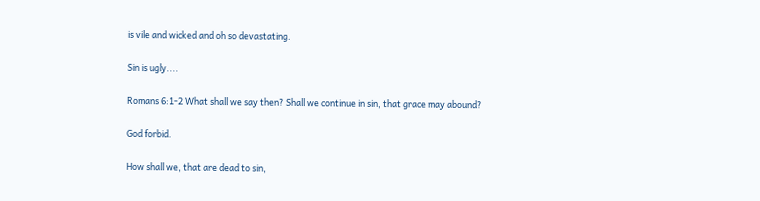is vile and wicked and oh so devastating.

Sin is ugly....

Romans 6:1-2 What shall we say then? Shall we continue in sin, that grace may abound?

God forbid.

How shall we, that are dead to sin,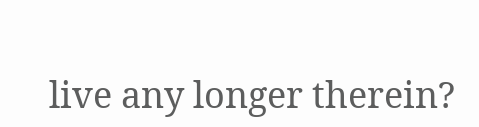live any longer therein?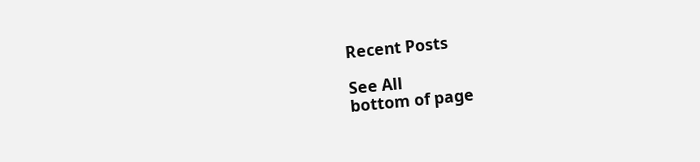Recent Posts

See All
bottom of page